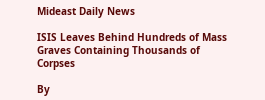Mideast Daily News

ISIS Leaves Behind Hundreds of Mass Graves Containing Thousands of Corpses

By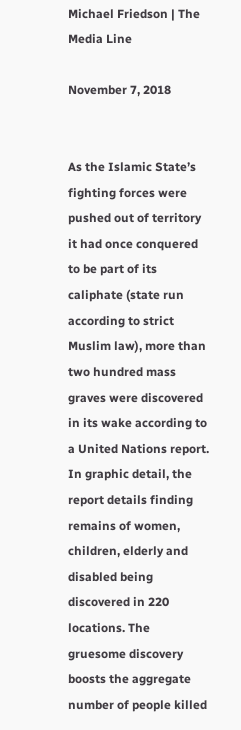Michael Friedson | The Media Line

November 7, 2018


As the Islamic State’s fighting forces were pushed out of territory it had once conquered to be part of its caliphate (state run according to strict Muslim law), more than two hundred mass graves were discovered in its wake according to a United Nations report. In graphic detail, the report details finding remains of women, children, elderly and disabled being discovered in 220 locations. The gruesome discovery boosts the aggregate number of people killed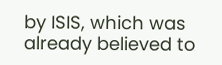by ISIS, which was already believed to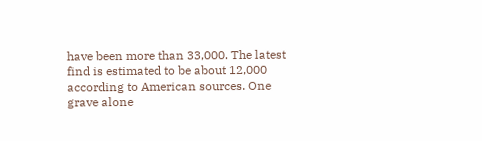have been more than 33,000. The latest find is estimated to be about 12,000 according to American sources. One grave alone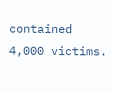contained 4,000 victims.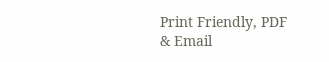Print Friendly, PDF & Email